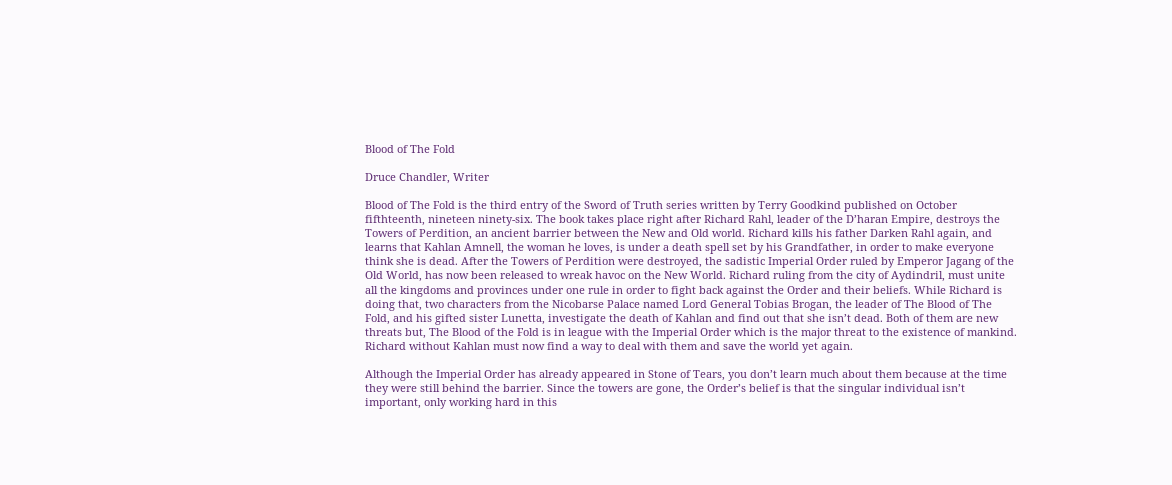Blood of The Fold

Druce Chandler, Writer

Blood of The Fold is the third entry of the Sword of Truth series written by Terry Goodkind published on October fifthteenth, nineteen ninety-six. The book takes place right after Richard Rahl, leader of the D’haran Empire, destroys the Towers of Perdition, an ancient barrier between the New and Old world. Richard kills his father Darken Rahl again, and learns that Kahlan Amnell, the woman he loves, is under a death spell set by his Grandfather, in order to make everyone think she is dead. After the Towers of Perdition were destroyed, the sadistic Imperial Order ruled by Emperor Jagang of the Old World, has now been released to wreak havoc on the New World. Richard ruling from the city of Aydindril, must unite all the kingdoms and provinces under one rule in order to fight back against the Order and their beliefs. While Richard is doing that, two characters from the Nicobarse Palace named Lord General Tobias Brogan, the leader of The Blood of The Fold, and his gifted sister Lunetta, investigate the death of Kahlan and find out that she isn’t dead. Both of them are new threats but, The Blood of the Fold is in league with the Imperial Order which is the major threat to the existence of mankind. Richard without Kahlan must now find a way to deal with them and save the world yet again.

Although the Imperial Order has already appeared in Stone of Tears, you don’t learn much about them because at the time they were still behind the barrier. Since the towers are gone, the Order’s belief is that the singular individual isn’t important, only working hard in this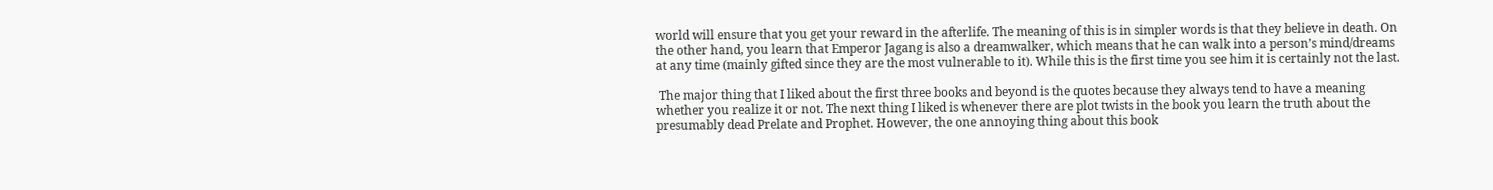world will ensure that you get your reward in the afterlife. The meaning of this is in simpler words is that they believe in death. On the other hand, you learn that Emperor Jagang is also a dreamwalker, which means that he can walk into a person’s mind/dreams at any time (mainly gifted since they are the most vulnerable to it). While this is the first time you see him it is certainly not the last.

 The major thing that I liked about the first three books and beyond is the quotes because they always tend to have a meaning whether you realize it or not. The next thing I liked is whenever there are plot twists in the book you learn the truth about the presumably dead Prelate and Prophet. However, the one annoying thing about this book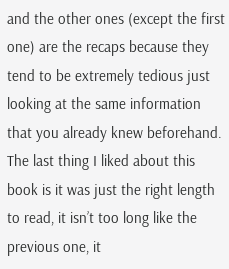and the other ones (except the first one) are the recaps because they tend to be extremely tedious just looking at the same information that you already knew beforehand. The last thing I liked about this book is it was just the right length to read, it isn’t too long like the previous one, it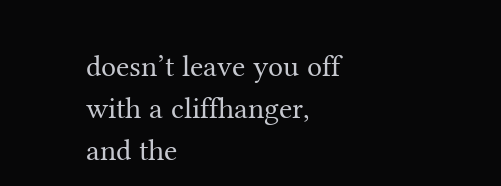doesn’t leave you off with a cliffhanger, and the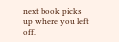next book picks up where you left off.